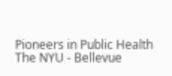Pioneers in Public Health The NYU - Bellevue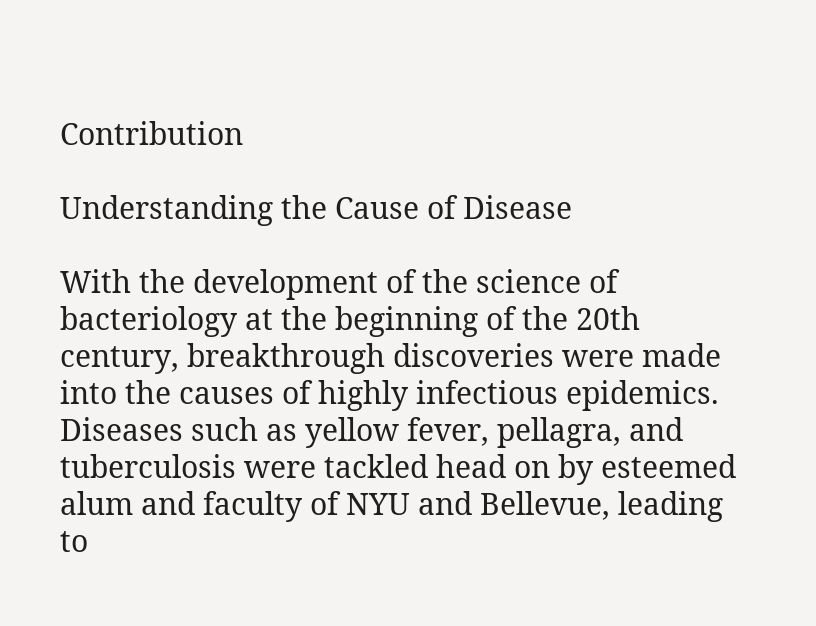Contribution

Understanding the Cause of Disease

With the development of the science of bacteriology at the beginning of the 20th century, breakthrough discoveries were made into the causes of highly infectious epidemics. Diseases such as yellow fever, pellagra, and tuberculosis were tackled head on by esteemed alum and faculty of NYU and Bellevue, leading to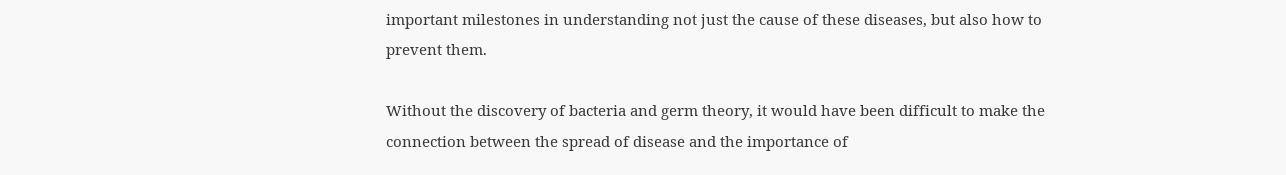important milestones in understanding not just the cause of these diseases, but also how to prevent them.

Without the discovery of bacteria and germ theory, it would have been difficult to make the connection between the spread of disease and the importance of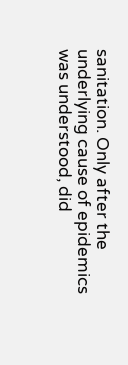sanitation. Only after the underlying cause of epidemics was understood, did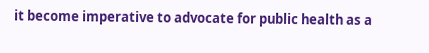it become imperative to advocate for public health as a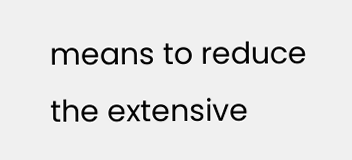means to reduce the extensive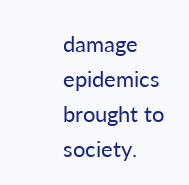damage epidemics brought to society.